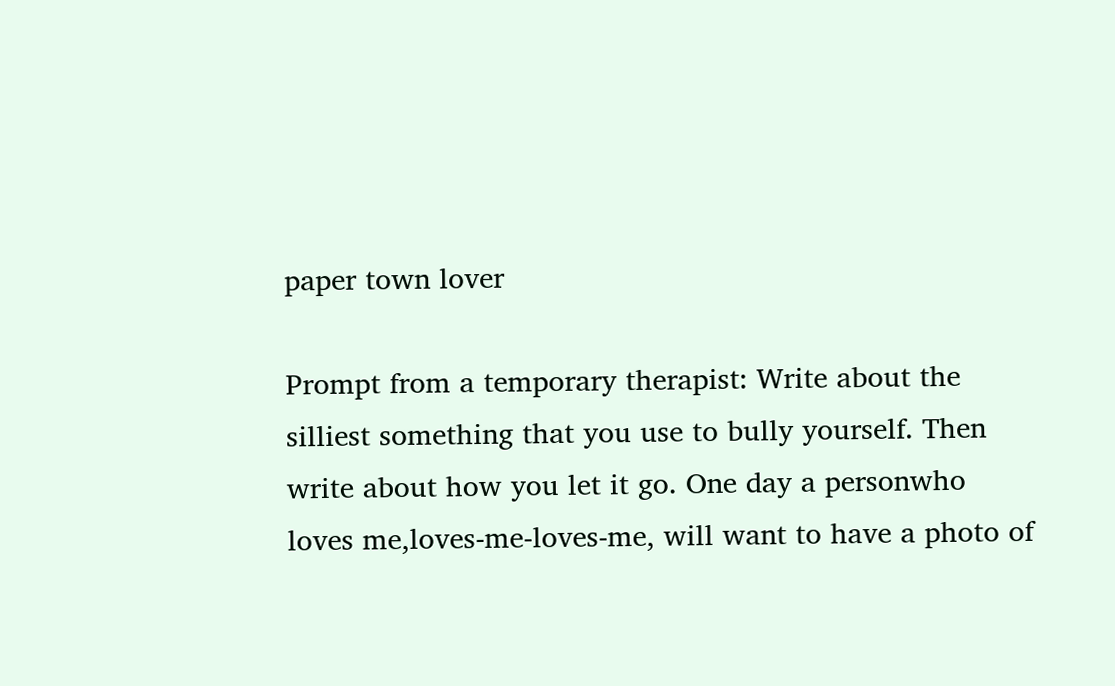paper town lover

Prompt from a temporary therapist: Write about the silliest something that you use to bully yourself. Then write about how you let it go. One day a personwho loves me,loves-me-loves-me, will want to have a photo of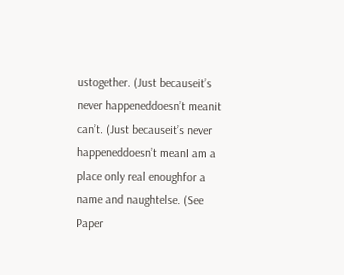ustogether. (Just becauseit’s never happeneddoesn’t meanit can’t. (Just becauseit’s never happeneddoesn’t meanI am a place only real enoughfor a name and naughtelse. (See Paper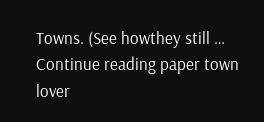Towns. (See howthey still … Continue reading paper town lover